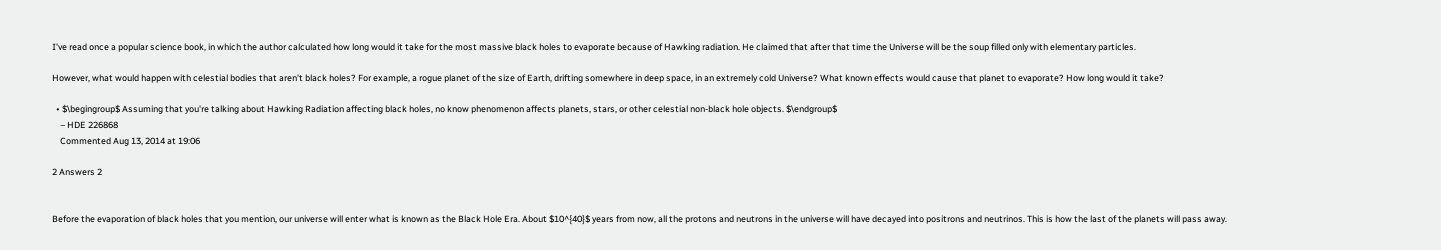I've read once a popular science book, in which the author calculated how long would it take for the most massive black holes to evaporate because of Hawking radiation. He claimed that after that time the Universe will be the soup filled only with elementary particles.

However, what would happen with celestial bodies that aren't black holes? For example, a rogue planet of the size of Earth, drifting somewhere in deep space, in an extremely cold Universe? What known effects would cause that planet to evaporate? How long would it take?

  • $\begingroup$ Assuming that you're talking about Hawking Radiation affecting black holes, no know phenomenon affects planets, stars, or other celestial non-black hole objects. $\endgroup$
    – HDE 226868
    Commented Aug 13, 2014 at 19:06

2 Answers 2


Before the evaporation of black holes that you mention, our universe will enter what is known as the Black Hole Era. About $10^{40}$ years from now, all the protons and neutrons in the universe will have decayed into positrons and neutrinos. This is how the last of the planets will pass away.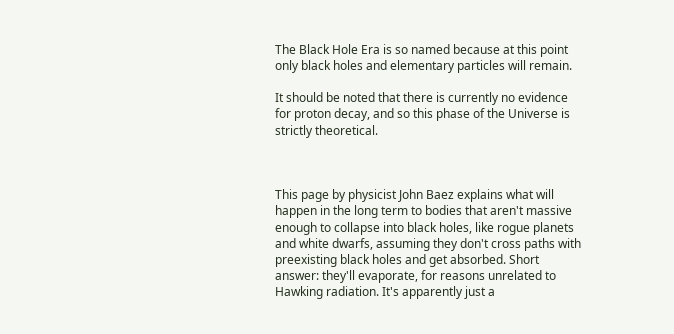The Black Hole Era is so named because at this point only black holes and elementary particles will remain.

It should be noted that there is currently no evidence for proton decay, and so this phase of the Universe is strictly theoretical.



This page by physicist John Baez explains what will happen in the long term to bodies that aren't massive enough to collapse into black holes, like rogue planets and white dwarfs, assuming they don't cross paths with preexisting black holes and get absorbed. Short answer: they'll evaporate, for reasons unrelated to Hawking radiation. It's apparently just a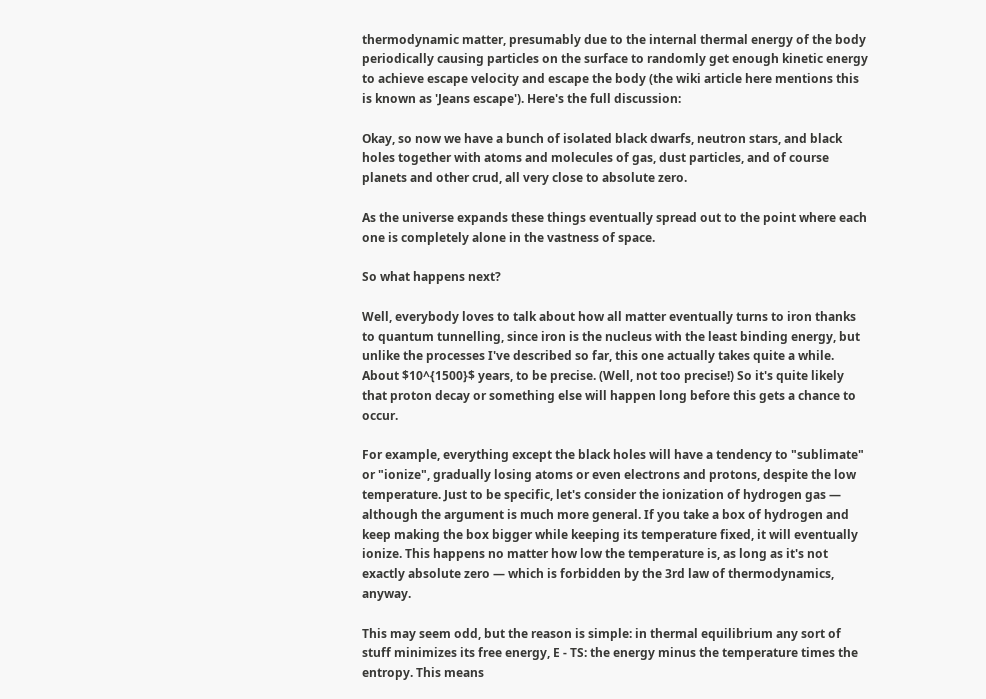thermodynamic matter, presumably due to the internal thermal energy of the body periodically causing particles on the surface to randomly get enough kinetic energy to achieve escape velocity and escape the body (the wiki article here mentions this is known as 'Jeans escape'). Here's the full discussion:

Okay, so now we have a bunch of isolated black dwarfs, neutron stars, and black holes together with atoms and molecules of gas, dust particles, and of course planets and other crud, all very close to absolute zero.

As the universe expands these things eventually spread out to the point where each one is completely alone in the vastness of space.

So what happens next?

Well, everybody loves to talk about how all matter eventually turns to iron thanks to quantum tunnelling, since iron is the nucleus with the least binding energy, but unlike the processes I've described so far, this one actually takes quite a while. About $10^{1500}$ years, to be precise. (Well, not too precise!) So it's quite likely that proton decay or something else will happen long before this gets a chance to occur.

For example, everything except the black holes will have a tendency to "sublimate" or "ionize", gradually losing atoms or even electrons and protons, despite the low temperature. Just to be specific, let's consider the ionization of hydrogen gas — although the argument is much more general. If you take a box of hydrogen and keep making the box bigger while keeping its temperature fixed, it will eventually ionize. This happens no matter how low the temperature is, as long as it's not exactly absolute zero — which is forbidden by the 3rd law of thermodynamics, anyway.

This may seem odd, but the reason is simple: in thermal equilibrium any sort of stuff minimizes its free energy, E - TS: the energy minus the temperature times the entropy. This means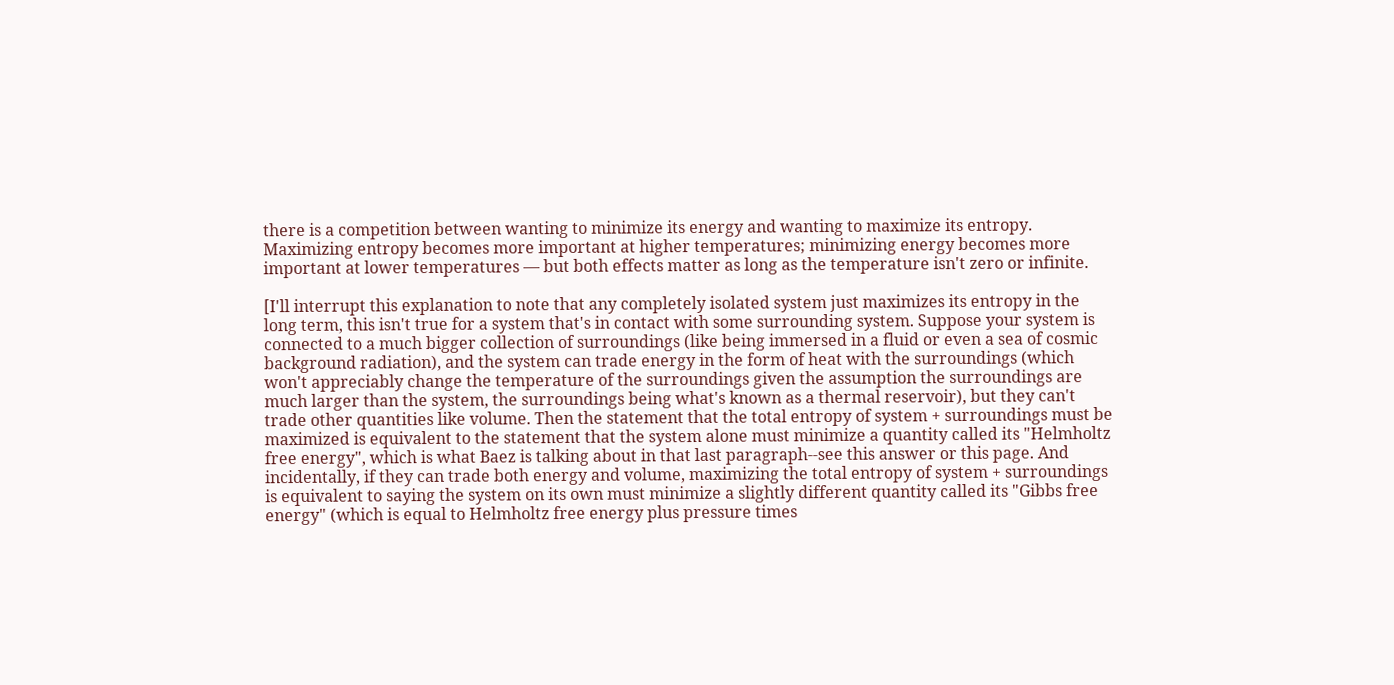there is a competition between wanting to minimize its energy and wanting to maximize its entropy. Maximizing entropy becomes more important at higher temperatures; minimizing energy becomes more important at lower temperatures — but both effects matter as long as the temperature isn't zero or infinite.

[I'll interrupt this explanation to note that any completely isolated system just maximizes its entropy in the long term, this isn't true for a system that's in contact with some surrounding system. Suppose your system is connected to a much bigger collection of surroundings (like being immersed in a fluid or even a sea of cosmic background radiation), and the system can trade energy in the form of heat with the surroundings (which won't appreciably change the temperature of the surroundings given the assumption the surroundings are much larger than the system, the surroundings being what's known as a thermal reservoir), but they can't trade other quantities like volume. Then the statement that the total entropy of system + surroundings must be maximized is equivalent to the statement that the system alone must minimize a quantity called its "Helmholtz free energy", which is what Baez is talking about in that last paragraph--see this answer or this page. And incidentally, if they can trade both energy and volume, maximizing the total entropy of system + surroundings is equivalent to saying the system on its own must minimize a slightly different quantity called its "Gibbs free energy" (which is equal to Helmholtz free energy plus pressure times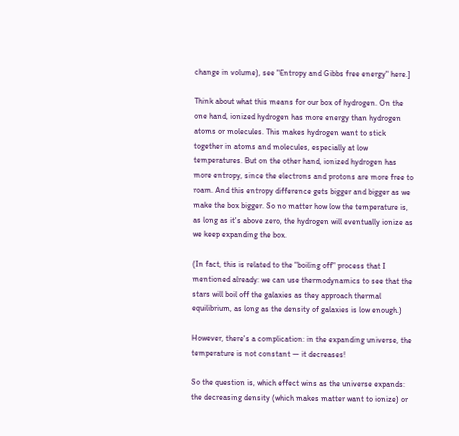change in volume), see "Entropy and Gibbs free energy" here.]

Think about what this means for our box of hydrogen. On the one hand, ionized hydrogen has more energy than hydrogen atoms or molecules. This makes hydrogen want to stick together in atoms and molecules, especially at low temperatures. But on the other hand, ionized hydrogen has more entropy, since the electrons and protons are more free to roam. And this entropy difference gets bigger and bigger as we make the box bigger. So no matter how low the temperature is, as long as it's above zero, the hydrogen will eventually ionize as we keep expanding the box.

(In fact, this is related to the "boiling off" process that I mentioned already: we can use thermodynamics to see that the stars will boil off the galaxies as they approach thermal equilibrium, as long as the density of galaxies is low enough.)

However, there's a complication: in the expanding universe, the temperature is not constant — it decreases!

So the question is, which effect wins as the universe expands: the decreasing density (which makes matter want to ionize) or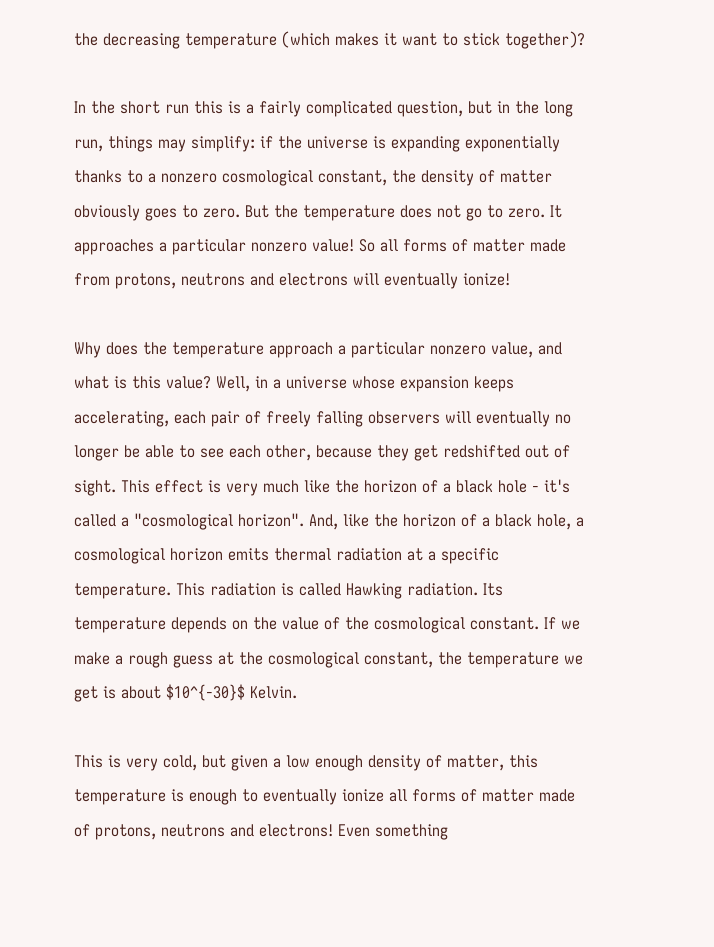the decreasing temperature (which makes it want to stick together)?

In the short run this is a fairly complicated question, but in the long run, things may simplify: if the universe is expanding exponentially thanks to a nonzero cosmological constant, the density of matter obviously goes to zero. But the temperature does not go to zero. It approaches a particular nonzero value! So all forms of matter made from protons, neutrons and electrons will eventually ionize!

Why does the temperature approach a particular nonzero value, and what is this value? Well, in a universe whose expansion keeps accelerating, each pair of freely falling observers will eventually no longer be able to see each other, because they get redshifted out of sight. This effect is very much like the horizon of a black hole - it's called a "cosmological horizon". And, like the horizon of a black hole, a cosmological horizon emits thermal radiation at a specific temperature. This radiation is called Hawking radiation. Its temperature depends on the value of the cosmological constant. If we make a rough guess at the cosmological constant, the temperature we get is about $10^{-30}$ Kelvin.

This is very cold, but given a low enough density of matter, this temperature is enough to eventually ionize all forms of matter made of protons, neutrons and electrons! Even something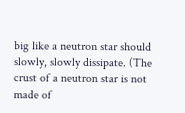big like a neutron star should slowly, slowly dissipate. (The crust of a neutron star is not made of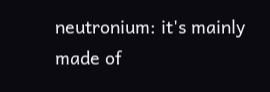neutronium: it's mainly made of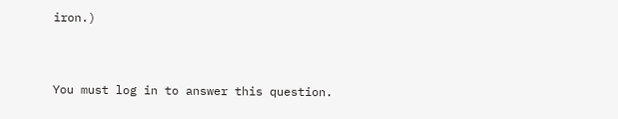iron.)


You must log in to answer this question.